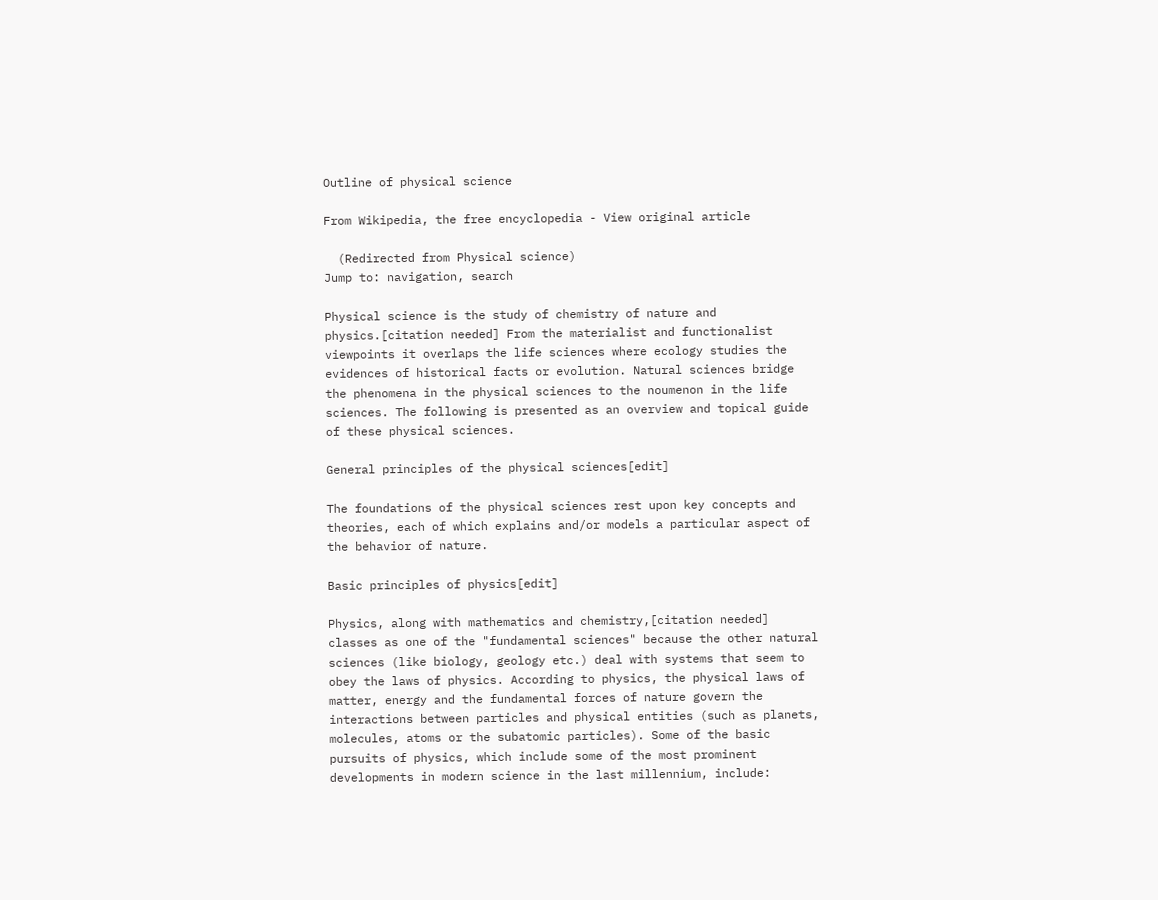Outline of physical science

From Wikipedia, the free encyclopedia - View original article

  (Redirected from Physical science)
Jump to: navigation, search

Physical science is the study of chemistry of nature and physics.[citation needed] From the materialist and functionalist viewpoints it overlaps the life sciences where ecology studies the evidences of historical facts or evolution. Natural sciences bridge the phenomena in the physical sciences to the noumenon in the life sciences. The following is presented as an overview and topical guide of these physical sciences.

General principles of the physical sciences[edit]

The foundations of the physical sciences rest upon key concepts and theories, each of which explains and/or models a particular aspect of the behavior of nature.

Basic principles of physics[edit]

Physics, along with mathematics and chemistry,[citation needed] classes as one of the "fundamental sciences" because the other natural sciences (like biology, geology etc.) deal with systems that seem to obey the laws of physics. According to physics, the physical laws of matter, energy and the fundamental forces of nature govern the interactions between particles and physical entities (such as planets, molecules, atoms or the subatomic particles). Some of the basic pursuits of physics, which include some of the most prominent developments in modern science in the last millennium, include: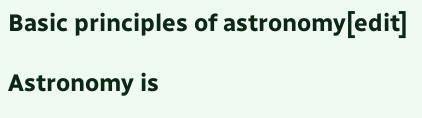Basic principles of astronomy[edit]

Astronomy is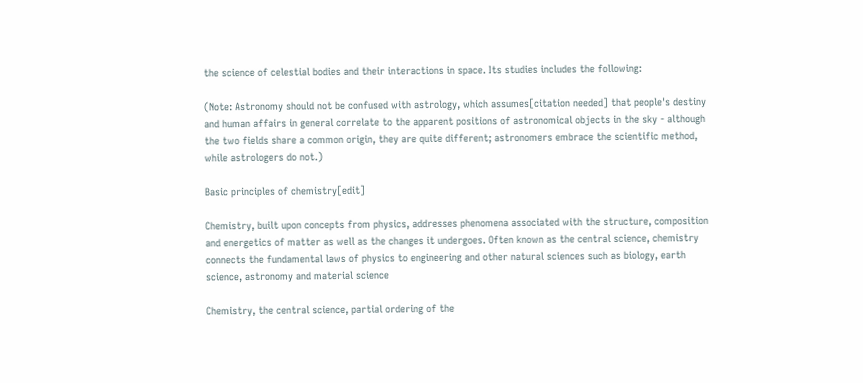the science of celestial bodies and their interactions in space. Its studies includes the following:

(Note: Astronomy should not be confused with astrology, which assumes[citation needed] that people's destiny and human affairs in general correlate to the apparent positions of astronomical objects in the sky - although the two fields share a common origin, they are quite different; astronomers embrace the scientific method, while astrologers do not.)

Basic principles of chemistry[edit]

Chemistry, built upon concepts from physics, addresses phenomena associated with the structure, composition and energetics of matter as well as the changes it undergoes. Often known as the central science, chemistry connects the fundamental laws of physics to engineering and other natural sciences such as biology, earth science, astronomy and material science

Chemistry, the central science, partial ordering of the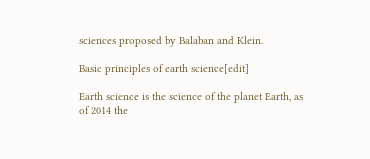sciences proposed by Balaban and Klein.

Basic principles of earth science[edit]

Earth science is the science of the planet Earth, as of 2014 the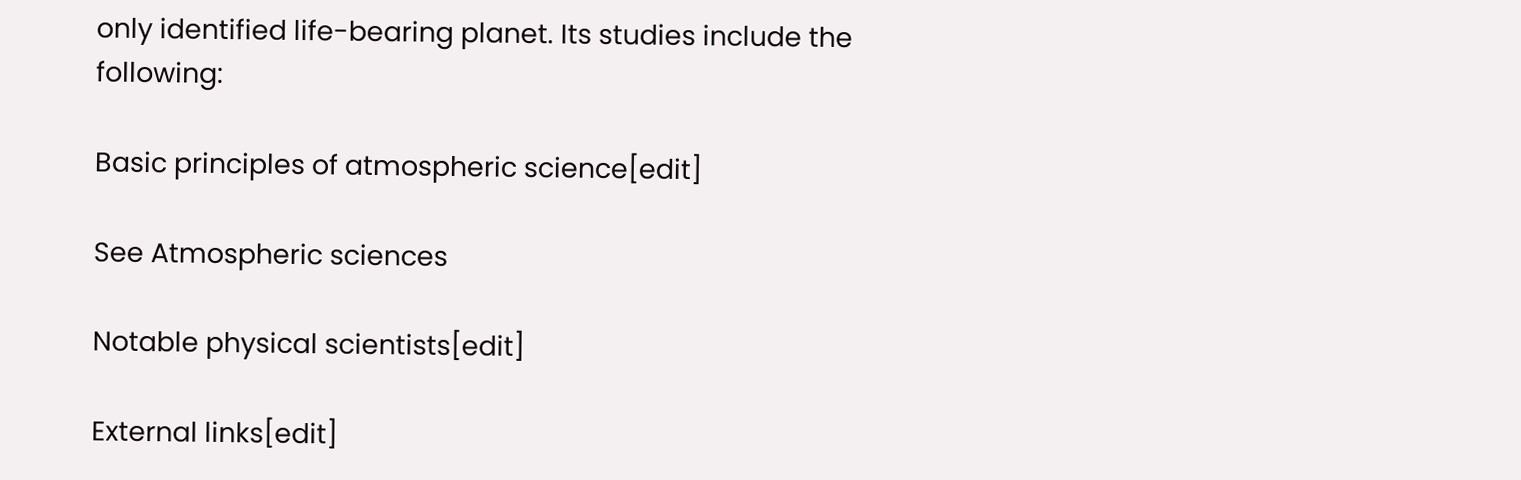only identified life-bearing planet. Its studies include the following:

Basic principles of atmospheric science[edit]

See Atmospheric sciences

Notable physical scientists[edit]

External links[edit]